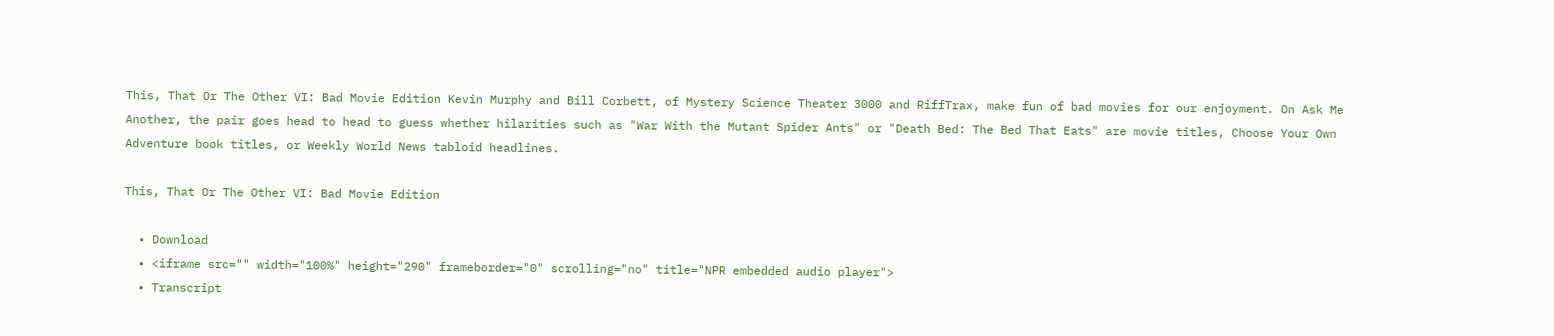This, That Or The Other VI: Bad Movie Edition Kevin Murphy and Bill Corbett, of Mystery Science Theater 3000 and RiffTrax, make fun of bad movies for our enjoyment. On Ask Me Another, the pair goes head to head to guess whether hilarities such as "War With the Mutant Spider Ants" or "Death Bed: The Bed That Eats" are movie titles, Choose Your Own Adventure book titles, or Weekly World News tabloid headlines.

This, That Or The Other VI: Bad Movie Edition

  • Download
  • <iframe src="" width="100%" height="290" frameborder="0" scrolling="no" title="NPR embedded audio player">
  • Transcript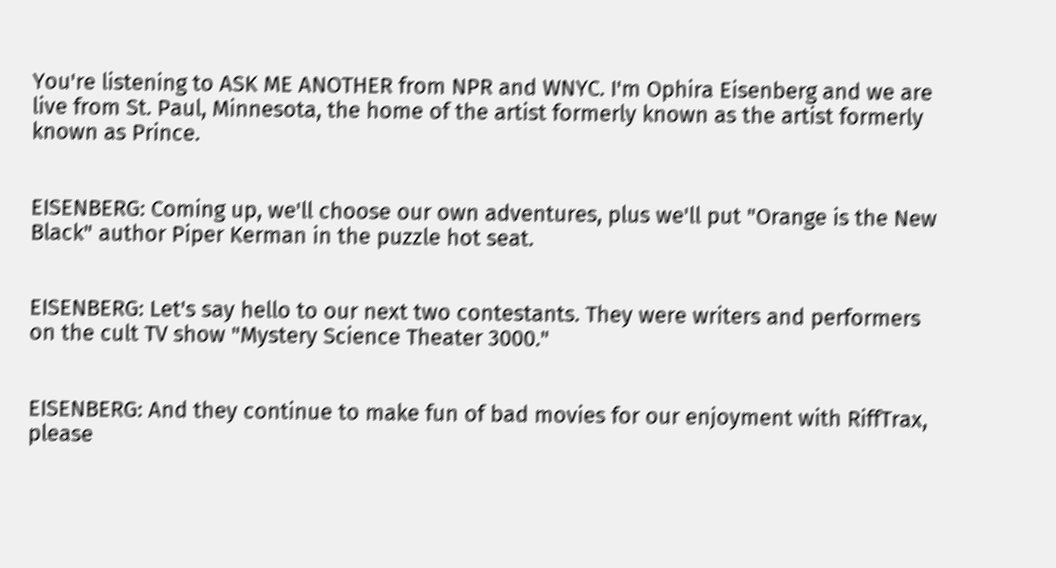You're listening to ASK ME ANOTHER from NPR and WNYC. I'm Ophira Eisenberg and we are live from St. Paul, Minnesota, the home of the artist formerly known as the artist formerly known as Prince.


EISENBERG: Coming up, we'll choose our own adventures, plus we'll put "Orange is the New Black" author Piper Kerman in the puzzle hot seat.


EISENBERG: Let's say hello to our next two contestants. They were writers and performers on the cult TV show "Mystery Science Theater 3000."


EISENBERG: And they continue to make fun of bad movies for our enjoyment with RiffTrax, please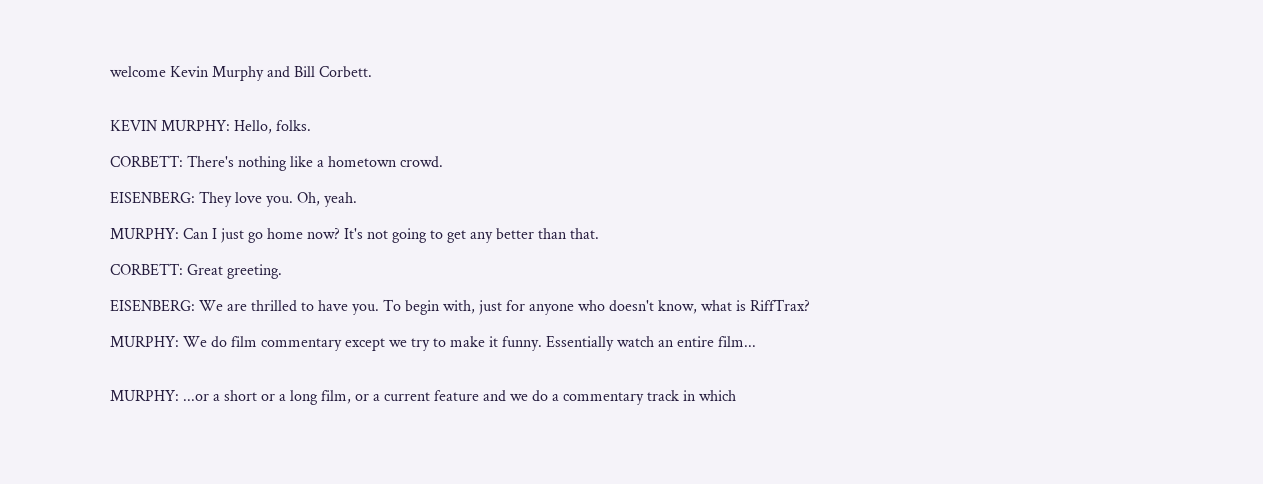welcome Kevin Murphy and Bill Corbett.


KEVIN MURPHY: Hello, folks.

CORBETT: There's nothing like a hometown crowd.

EISENBERG: They love you. Oh, yeah.

MURPHY: Can I just go home now? It's not going to get any better than that.

CORBETT: Great greeting.

EISENBERG: We are thrilled to have you. To begin with, just for anyone who doesn't know, what is RiffTrax?

MURPHY: We do film commentary except we try to make it funny. Essentially watch an entire film...


MURPHY: ...or a short or a long film, or a current feature and we do a commentary track in which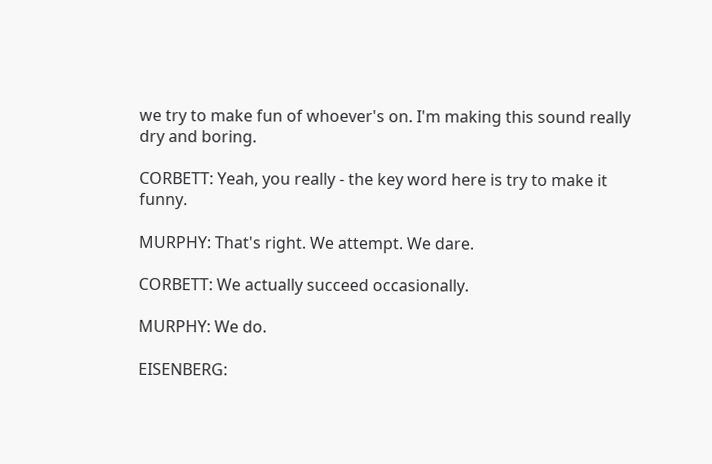we try to make fun of whoever's on. I'm making this sound really dry and boring.

CORBETT: Yeah, you really - the key word here is try to make it funny.

MURPHY: That's right. We attempt. We dare.

CORBETT: We actually succeed occasionally.

MURPHY: We do.

EISENBERG: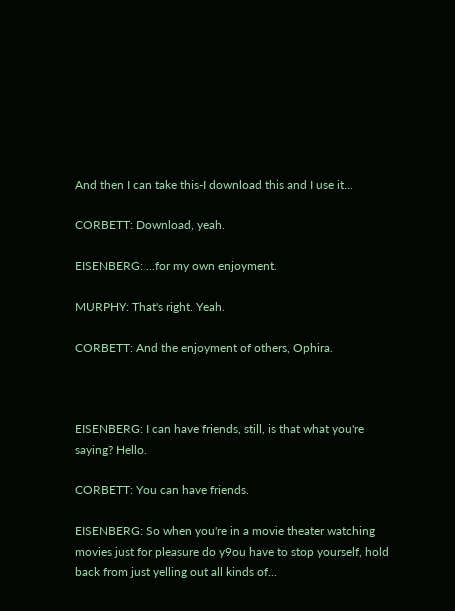And then I can take this-I download this and I use it...

CORBETT: Download, yeah.

EISENBERG: ...for my own enjoyment.

MURPHY: That's right. Yeah.

CORBETT: And the enjoyment of others, Ophira.



EISENBERG: I can have friends, still, is that what you're saying? Hello.

CORBETT: You can have friends.

EISENBERG: So when you're in a movie theater watching movies just for pleasure do y9ou have to stop yourself, hold back from just yelling out all kinds of...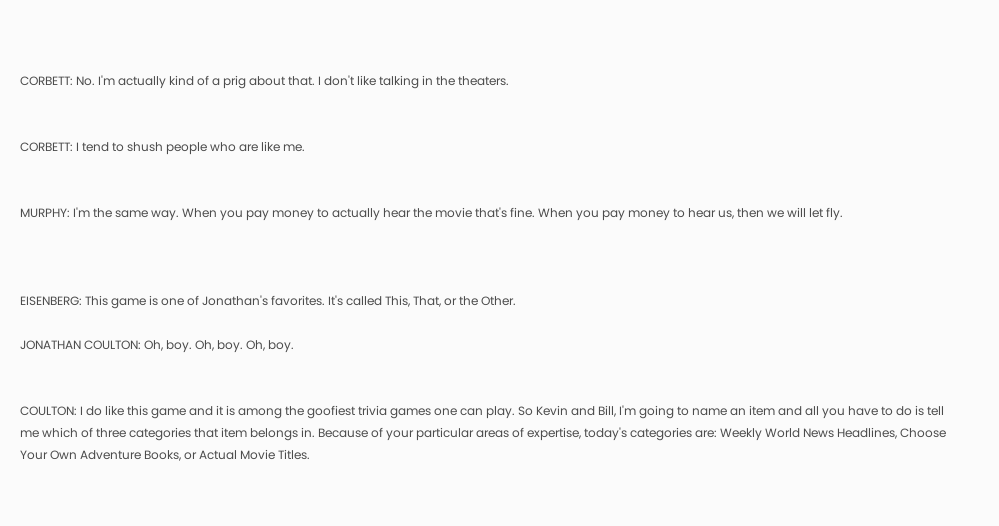CORBETT: No. I'm actually kind of a prig about that. I don't like talking in the theaters.


CORBETT: I tend to shush people who are like me.


MURPHY: I'm the same way. When you pay money to actually hear the movie that's fine. When you pay money to hear us, then we will let fly.



EISENBERG: This game is one of Jonathan's favorites. It's called This, That, or the Other.

JONATHAN COULTON: Oh, boy. Oh, boy. Oh, boy.


COULTON: I do like this game and it is among the goofiest trivia games one can play. So Kevin and Bill, I'm going to name an item and all you have to do is tell me which of three categories that item belongs in. Because of your particular areas of expertise, today's categories are: Weekly World News Headlines, Choose Your Own Adventure Books, or Actual Movie Titles.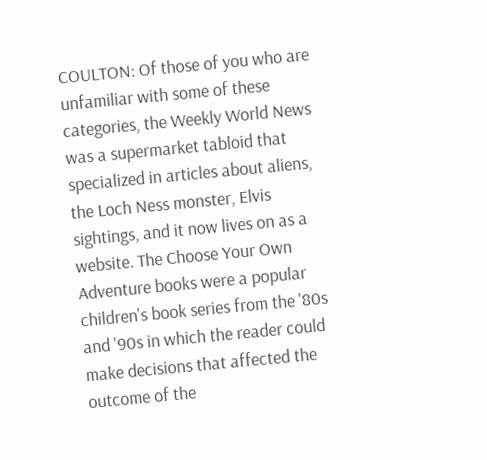COULTON: Of those of you who are unfamiliar with some of these categories, the Weekly World News was a supermarket tabloid that specialized in articles about aliens, the Loch Ness monster, Elvis sightings, and it now lives on as a website. The Choose Your Own Adventure books were a popular children's book series from the '80s and '90s in which the reader could make decisions that affected the outcome of the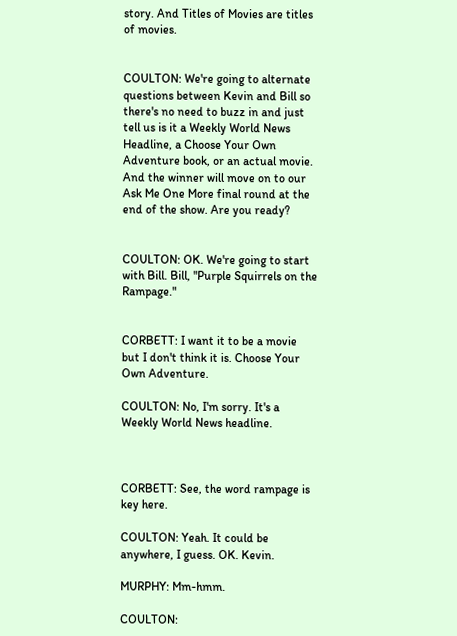story. And Titles of Movies are titles of movies.


COULTON: We're going to alternate questions between Kevin and Bill so there's no need to buzz in and just tell us is it a Weekly World News Headline, a Choose Your Own Adventure book, or an actual movie. And the winner will move on to our Ask Me One More final round at the end of the show. Are you ready?


COULTON: OK. We're going to start with Bill. Bill, "Purple Squirrels on the Rampage."


CORBETT: I want it to be a movie but I don't think it is. Choose Your Own Adventure.

COULTON: No, I'm sorry. It's a Weekly World News headline.



CORBETT: See, the word rampage is key here.

COULTON: Yeah. It could be anywhere, I guess. OK. Kevin.

MURPHY: Mm-hmm.

COULTON: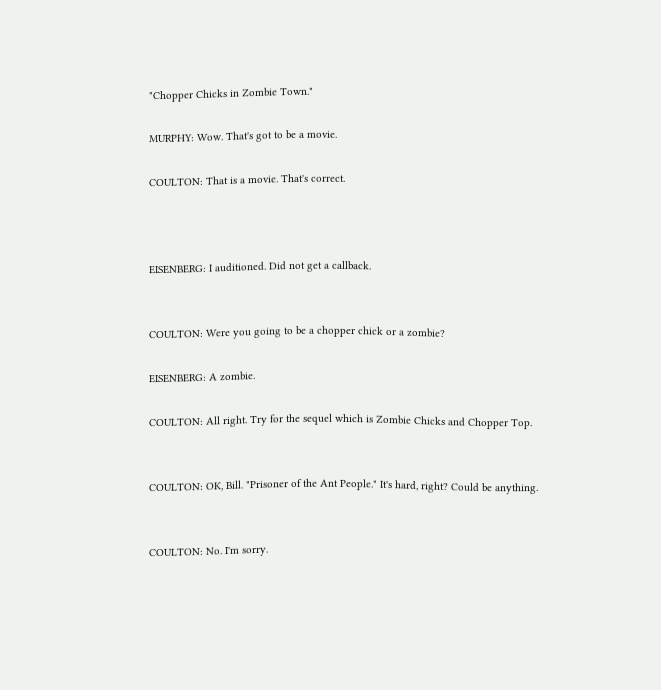"Chopper Chicks in Zombie Town."

MURPHY: Wow. That's got to be a movie.

COULTON: That is a movie. That's correct.



EISENBERG: I auditioned. Did not get a callback.


COULTON: Were you going to be a chopper chick or a zombie?

EISENBERG: A zombie.

COULTON: All right. Try for the sequel which is Zombie Chicks and Chopper Top.


COULTON: OK, Bill. "Prisoner of the Ant People." It's hard, right? Could be anything.


COULTON: No. I'm sorry.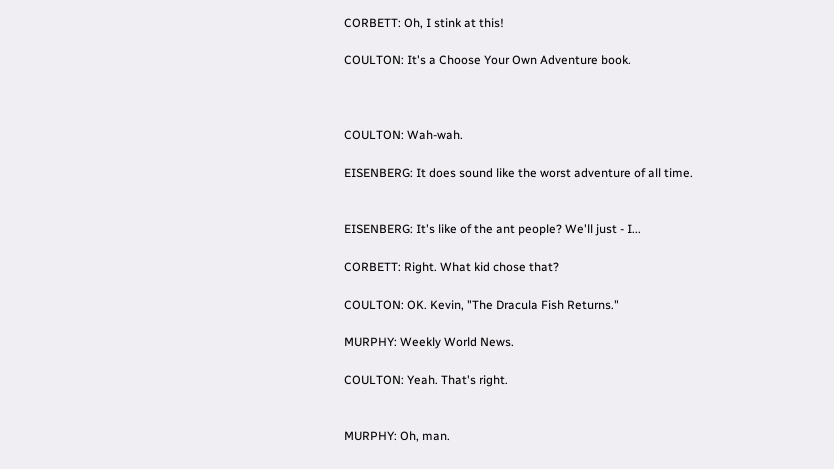CORBETT: Oh, I stink at this!

COULTON: It's a Choose Your Own Adventure book.



COULTON: Wah-wah.

EISENBERG: It does sound like the worst adventure of all time.


EISENBERG: It's like of the ant people? We'll just - I...

CORBETT: Right. What kid chose that?

COULTON: OK. Kevin, "The Dracula Fish Returns."

MURPHY: Weekly World News.

COULTON: Yeah. That's right.


MURPHY: Oh, man.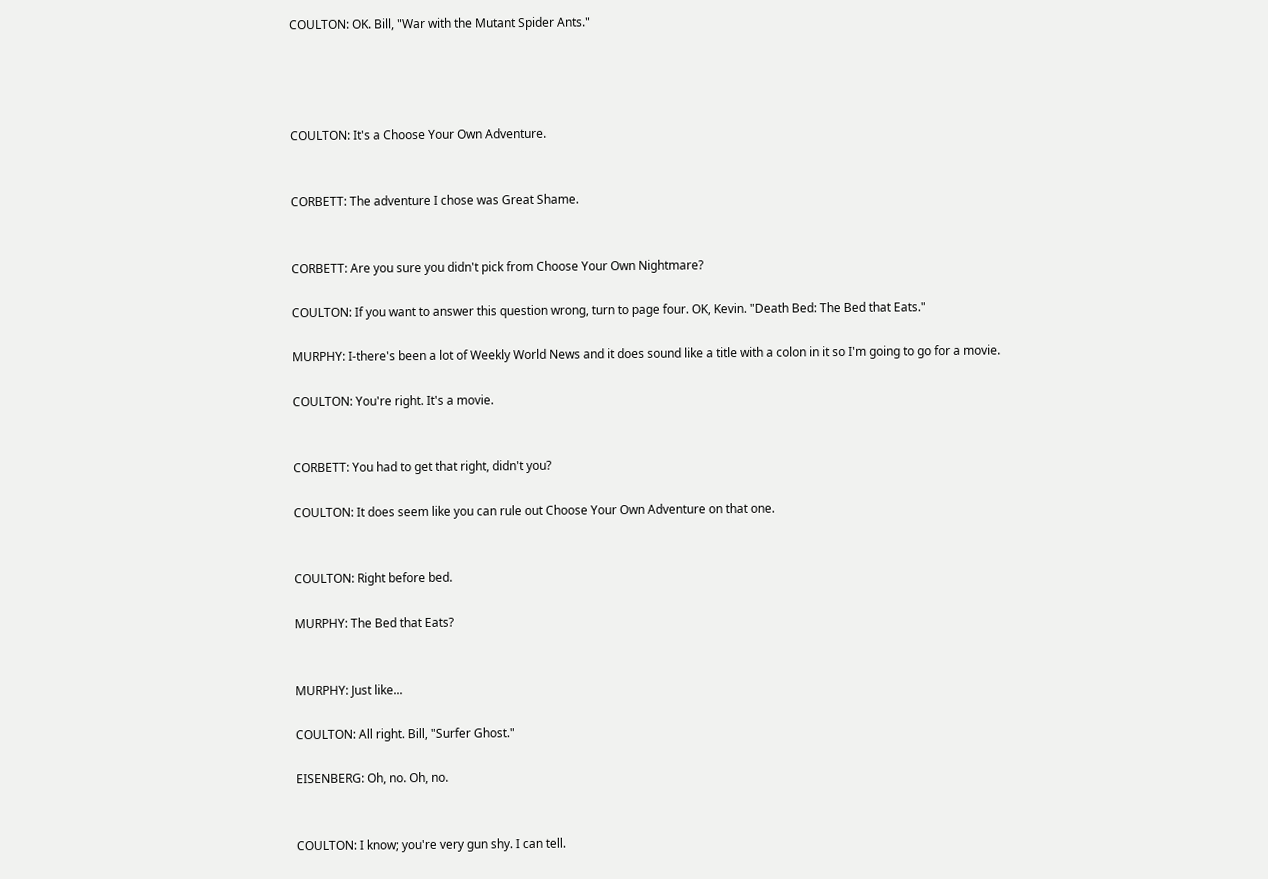COULTON: OK. Bill, "War with the Mutant Spider Ants."




COULTON: It's a Choose Your Own Adventure.


CORBETT: The adventure I chose was Great Shame.


CORBETT: Are you sure you didn't pick from Choose Your Own Nightmare?

COULTON: If you want to answer this question wrong, turn to page four. OK, Kevin. "Death Bed: The Bed that Eats."

MURPHY: I-there's been a lot of Weekly World News and it does sound like a title with a colon in it so I'm going to go for a movie.

COULTON: You're right. It's a movie.


CORBETT: You had to get that right, didn't you?

COULTON: It does seem like you can rule out Choose Your Own Adventure on that one.


COULTON: Right before bed.

MURPHY: The Bed that Eats?


MURPHY: Just like...

COULTON: All right. Bill, "Surfer Ghost."

EISENBERG: Oh, no. Oh, no.


COULTON: I know; you're very gun shy. I can tell.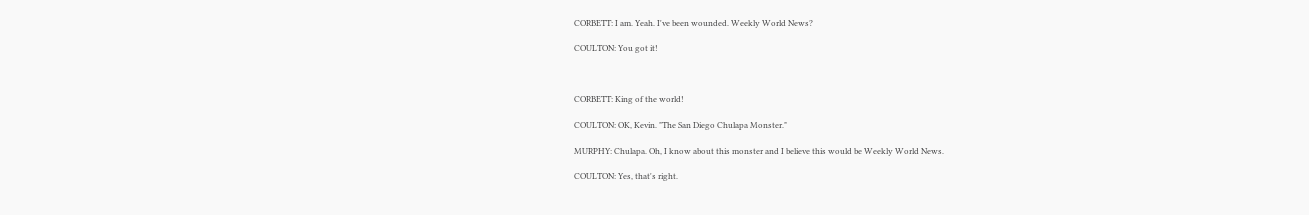CORBETT: I am. Yeah. I've been wounded. Weekly World News?

COULTON: You got it!



CORBETT: King of the world!

COULTON: OK, Kevin. "The San Diego Chulapa Monster."

MURPHY: Chulapa. Oh, I know about this monster and I believe this would be Weekly World News.

COULTON: Yes, that's right.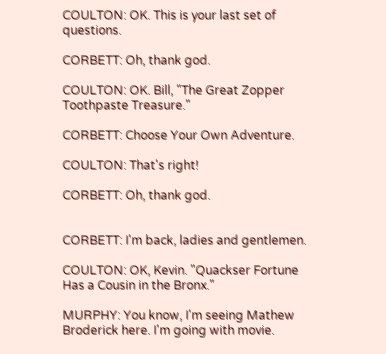COULTON: OK. This is your last set of questions.

CORBETT: Oh, thank god.

COULTON: OK. Bill, "The Great Zopper Toothpaste Treasure."

CORBETT: Choose Your Own Adventure.

COULTON: That's right!

CORBETT: Oh, thank god.


CORBETT: I'm back, ladies and gentlemen.

COULTON: OK, Kevin. "Quackser Fortune Has a Cousin in the Bronx."

MURPHY: You know, I'm seeing Mathew Broderick here. I'm going with movie.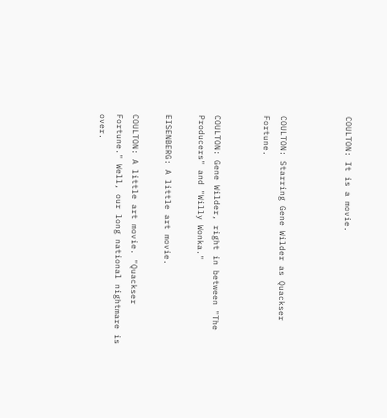COULTON: It is a movie.



COULTON: Starring Gene Wilder as Quackser Fortune.


COULTON: Gene Wilder, right in between "The Producers" and "Willy Wonka."

EISENBERG: A little art movie.

COULTON: A little art movie. "Quackser Fortune." Well, our long national nightmare is over.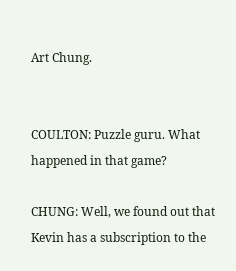Art Chung.


COULTON: Puzzle guru. What happened in that game?

CHUNG: Well, we found out that Kevin has a subscription to the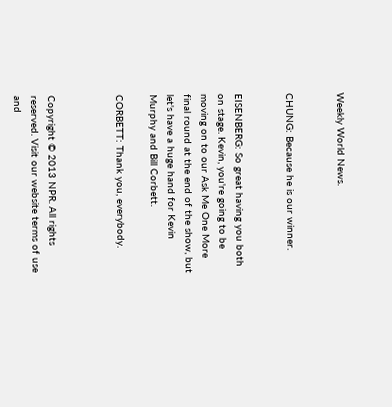Weekly World News.


CHUNG: Because he is our winner.


EISENBERG: So great having you both on stage. Kevin, you're going to be moving on to our Ask Me One More final round at the end of the show, but let's have a huge hand for Kevin Murphy and Bill Corbett.

CORBETT: Thank you, everybody.



Copyright © 2013 NPR. All rights reserved. Visit our website terms of use and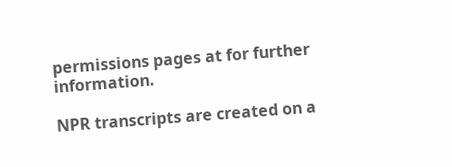permissions pages at for further information.

NPR transcripts are created on a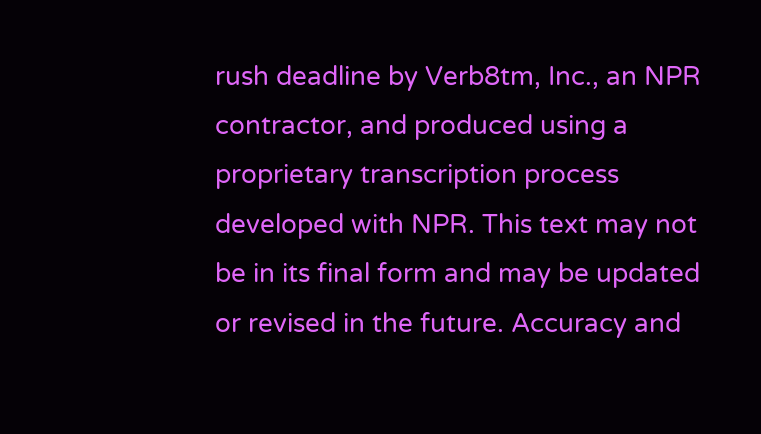rush deadline by Verb8tm, Inc., an NPR contractor, and produced using a proprietary transcription process developed with NPR. This text may not be in its final form and may be updated or revised in the future. Accuracy and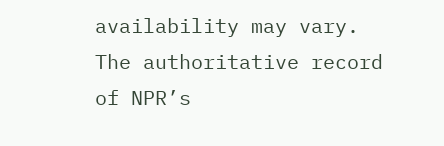availability may vary. The authoritative record of NPR’s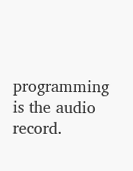programming is the audio record.